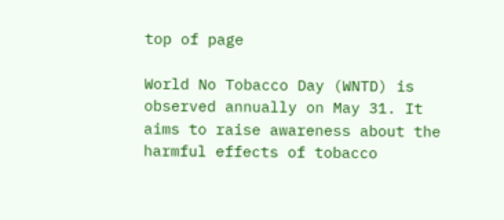top of page

World No Tobacco Day (WNTD) is observed annually on May 31. It aims to raise awareness about the harmful effects of tobacco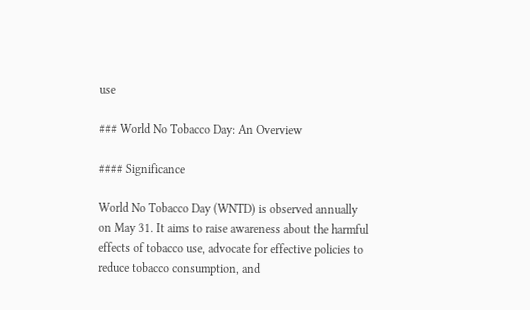use

### World No Tobacco Day: An Overview

#### Significance

World No Tobacco Day (WNTD) is observed annually on May 31. It aims to raise awareness about the harmful effects of tobacco use, advocate for effective policies to reduce tobacco consumption, and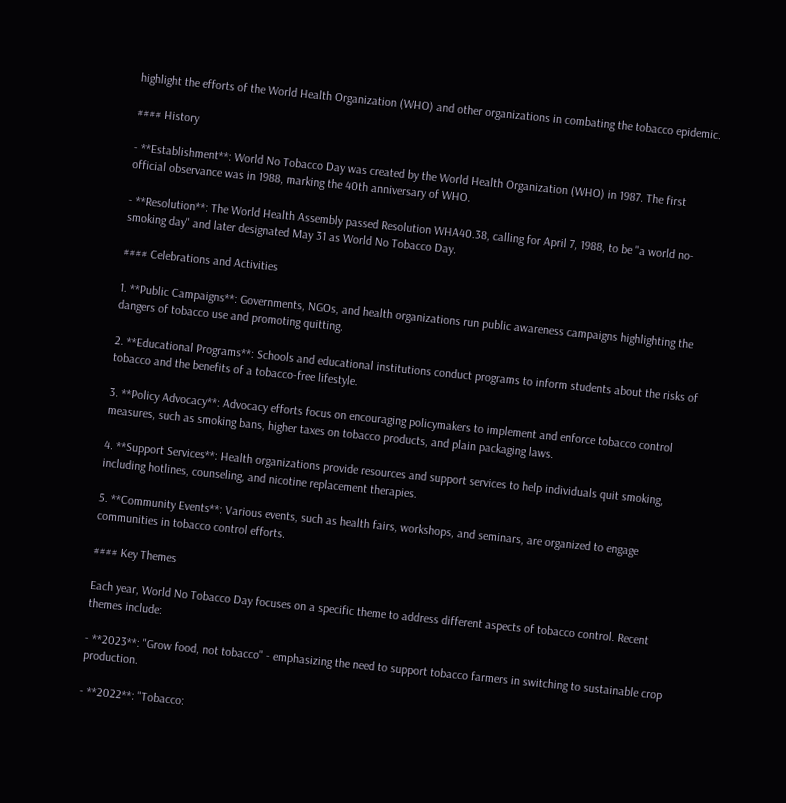highlight the efforts of the World Health Organization (WHO) and other organizations in combating the tobacco epidemic.

#### History

- **Establishment**: World No Tobacco Day was created by the World Health Organization (WHO) in 1987. The first official observance was in 1988, marking the 40th anniversary of WHO.

- **Resolution**: The World Health Assembly passed Resolution WHA40.38, calling for April 7, 1988, to be "a world no-smoking day" and later designated May 31 as World No Tobacco Day.

#### Celebrations and Activities

1. **Public Campaigns**: Governments, NGOs, and health organizations run public awareness campaigns highlighting the dangers of tobacco use and promoting quitting.

2. **Educational Programs**: Schools and educational institutions conduct programs to inform students about the risks of tobacco and the benefits of a tobacco-free lifestyle.

3. **Policy Advocacy**: Advocacy efforts focus on encouraging policymakers to implement and enforce tobacco control measures, such as smoking bans, higher taxes on tobacco products, and plain packaging laws.

4. **Support Services**: Health organizations provide resources and support services to help individuals quit smoking, including hotlines, counseling, and nicotine replacement therapies.

5. **Community Events**: Various events, such as health fairs, workshops, and seminars, are organized to engage communities in tobacco control efforts.

#### Key Themes

Each year, World No Tobacco Day focuses on a specific theme to address different aspects of tobacco control. Recent themes include:

- **2023**: "Grow food, not tobacco" - emphasizing the need to support tobacco farmers in switching to sustainable crop production.

- **2022**: "Tobacco: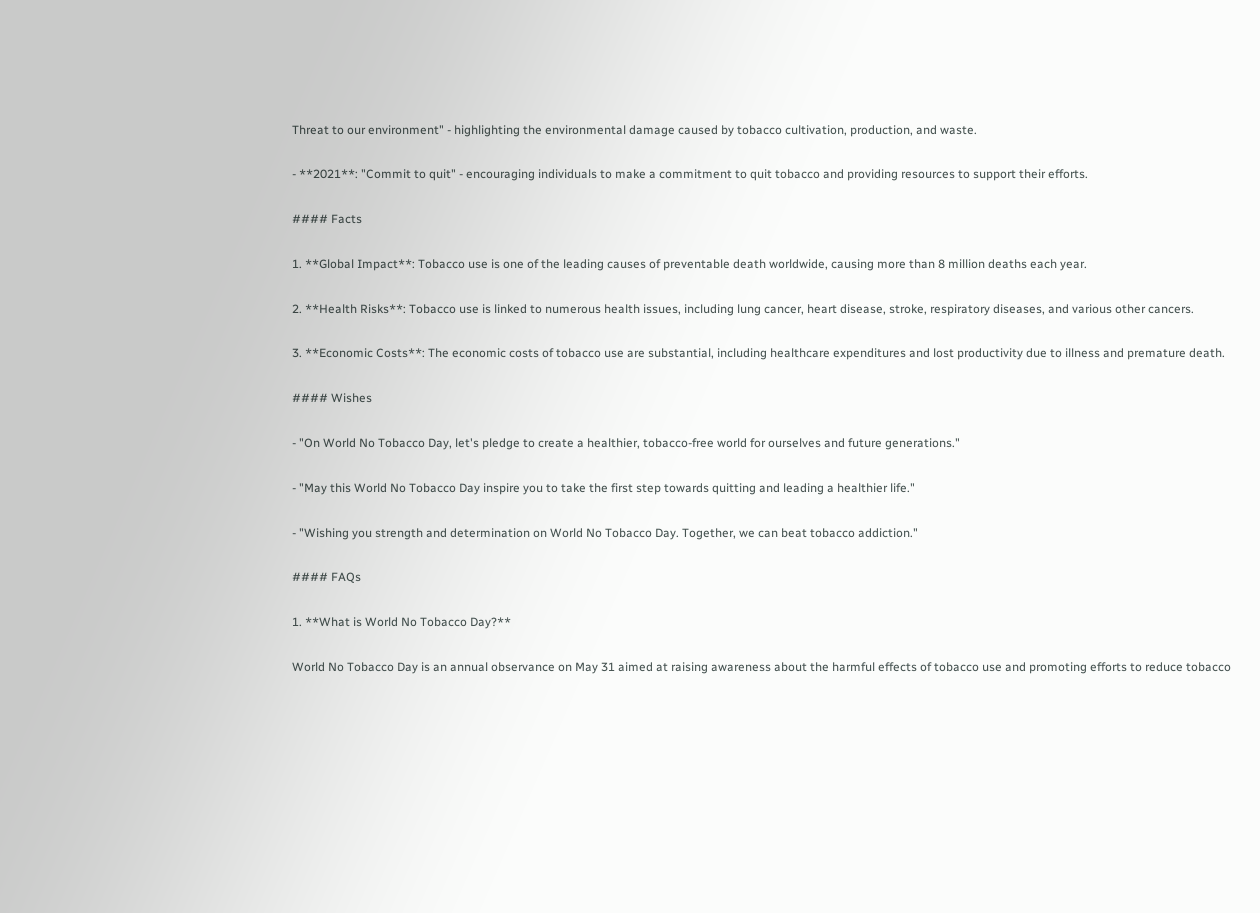Threat to our environment" - highlighting the environmental damage caused by tobacco cultivation, production, and waste.

- **2021**: "Commit to quit" - encouraging individuals to make a commitment to quit tobacco and providing resources to support their efforts.

#### Facts

1. **Global Impact**: Tobacco use is one of the leading causes of preventable death worldwide, causing more than 8 million deaths each year.

2. **Health Risks**: Tobacco use is linked to numerous health issues, including lung cancer, heart disease, stroke, respiratory diseases, and various other cancers.

3. **Economic Costs**: The economic costs of tobacco use are substantial, including healthcare expenditures and lost productivity due to illness and premature death.

#### Wishes

- "On World No Tobacco Day, let's pledge to create a healthier, tobacco-free world for ourselves and future generations."

- "May this World No Tobacco Day inspire you to take the first step towards quitting and leading a healthier life."

- "Wishing you strength and determination on World No Tobacco Day. Together, we can beat tobacco addiction."

#### FAQs

1. **What is World No Tobacco Day?**

World No Tobacco Day is an annual observance on May 31 aimed at raising awareness about the harmful effects of tobacco use and promoting efforts to reduce tobacco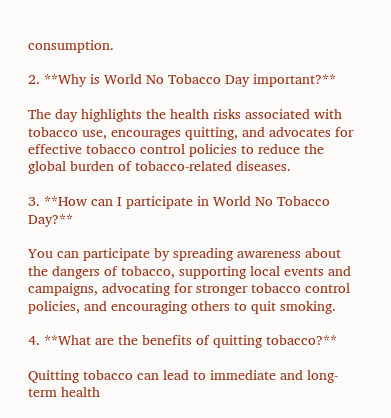consumption.

2. **Why is World No Tobacco Day important?**

The day highlights the health risks associated with tobacco use, encourages quitting, and advocates for effective tobacco control policies to reduce the global burden of tobacco-related diseases.

3. **How can I participate in World No Tobacco Day?**

You can participate by spreading awareness about the dangers of tobacco, supporting local events and campaigns, advocating for stronger tobacco control policies, and encouraging others to quit smoking.

4. **What are the benefits of quitting tobacco?**

Quitting tobacco can lead to immediate and long-term health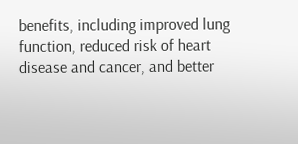benefits, including improved lung function, reduced risk of heart disease and cancer, and better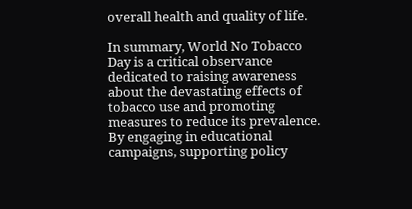overall health and quality of life.

In summary, World No Tobacco Day is a critical observance dedicated to raising awareness about the devastating effects of tobacco use and promoting measures to reduce its prevalence. By engaging in educational campaigns, supporting policy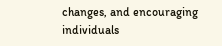changes, and encouraging individuals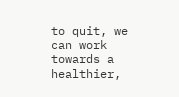to quit, we can work towards a healthier,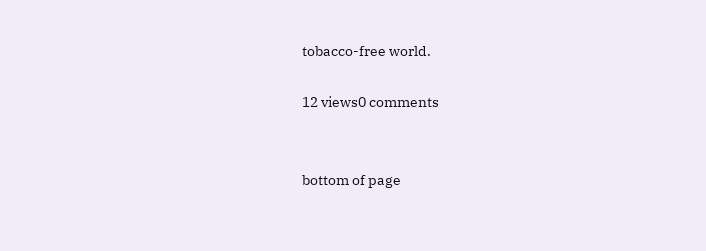tobacco-free world.

12 views0 comments


bottom of page